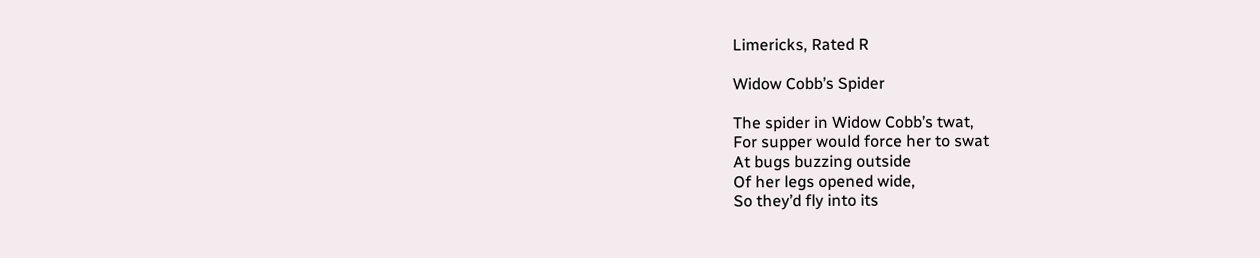Limericks, Rated R

Widow Cobb’s Spider

The spider in Widow Cobb’s twat,
For supper would force her to swat
At bugs buzzing outside
Of her legs opened wide,
So they’d fly into its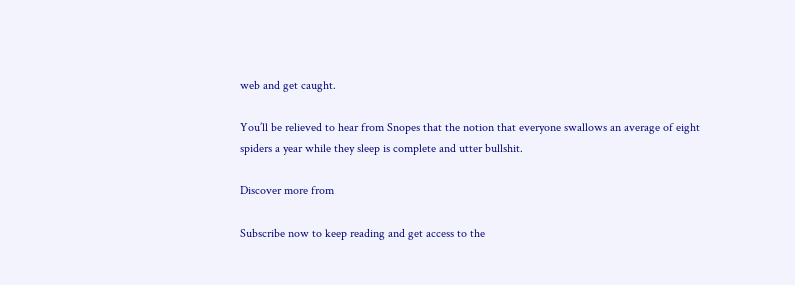web and get caught.

You’ll be relieved to hear from Snopes that the notion that everyone swallows an average of eight spiders a year while they sleep is complete and utter bullshit.

Discover more from

Subscribe now to keep reading and get access to the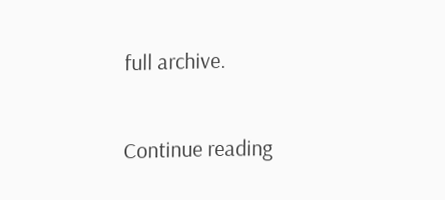full archive.

Continue reading